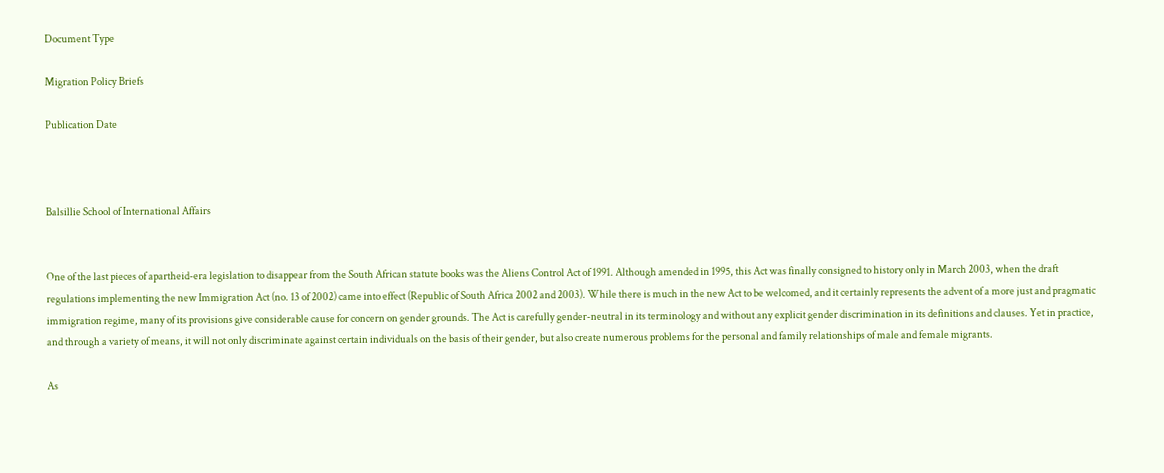Document Type

Migration Policy Briefs

Publication Date



Balsillie School of International Affairs


One of the last pieces of apartheid-era legislation to disappear from the South African statute books was the Aliens Control Act of 1991. Although amended in 1995, this Act was finally consigned to history only in March 2003, when the draft regulations implementing the new Immigration Act (no. 13 of 2002) came into effect (Republic of South Africa 2002 and 2003). While there is much in the new Act to be welcomed, and it certainly represents the advent of a more just and pragmatic immigration regime, many of its provisions give considerable cause for concern on gender grounds. The Act is carefully gender-neutral in its terminology and without any explicit gender discrimination in its definitions and clauses. Yet in practice, and through a variety of means, it will not only discriminate against certain individuals on the basis of their gender, but also create numerous problems for the personal and family relationships of male and female migrants.

As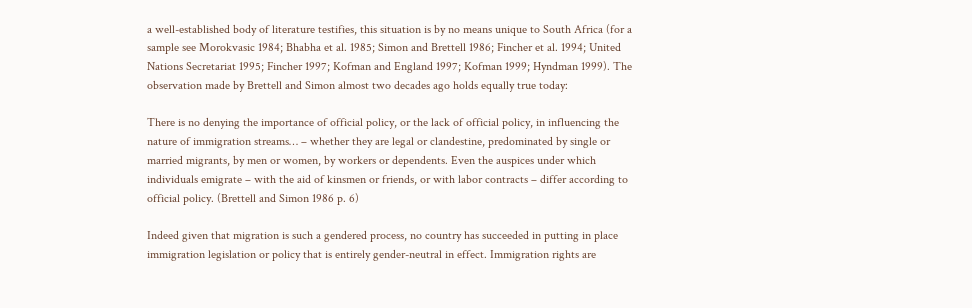a well-established body of literature testifies, this situation is by no means unique to South Africa (for a sample see Morokvasic 1984; Bhabha et al. 1985; Simon and Brettell 1986; Fincher et al. 1994; United Nations Secretariat 1995; Fincher 1997; Kofman and England 1997; Kofman 1999; Hyndman 1999). The observation made by Brettell and Simon almost two decades ago holds equally true today:

There is no denying the importance of official policy, or the lack of official policy, in influencing the nature of immigration streams… – whether they are legal or clandestine, predominated by single or married migrants, by men or women, by workers or dependents. Even the auspices under which individuals emigrate – with the aid of kinsmen or friends, or with labor contracts – differ according to official policy. (Brettell and Simon 1986 p. 6)

Indeed given that migration is such a gendered process, no country has succeeded in putting in place immigration legislation or policy that is entirely gender-neutral in effect. Immigration rights are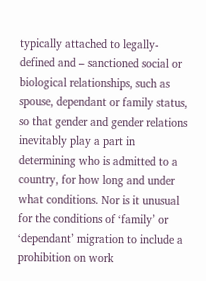typically attached to legally-defined and – sanctioned social or biological relationships, such as spouse, dependant or family status, so that gender and gender relations inevitably play a part in determining who is admitted to a country, for how long and under what conditions. Nor is it unusual for the conditions of ‘family’ or ‘dependant’ migration to include a prohibition on work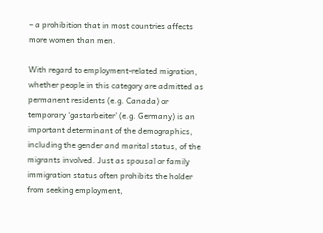– a prohibition that in most countries affects more women than men.

With regard to employment-related migration, whether people in this category are admitted as permanent residents (e.g. Canada) or temporary ‘gastarbeiter’ (e.g. Germany) is an important determinant of the demographics, including the gender and marital status, of the migrants involved. Just as spousal or family immigration status often prohibits the holder from seeking employment,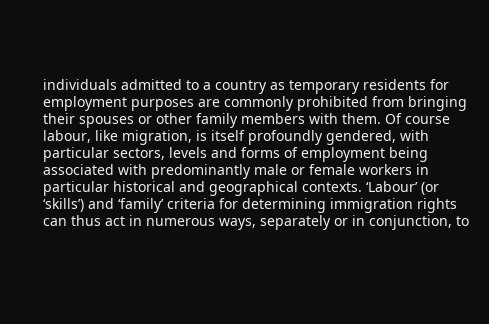individuals admitted to a country as temporary residents for employment purposes are commonly prohibited from bringing their spouses or other family members with them. Of course labour, like migration, is itself profoundly gendered, with particular sectors, levels and forms of employment being associated with predominantly male or female workers in particular historical and geographical contexts. ‘Labour’ (or ‘skills’) and ‘family’ criteria for determining immigration rights can thus act in numerous ways, separately or in conjunction, to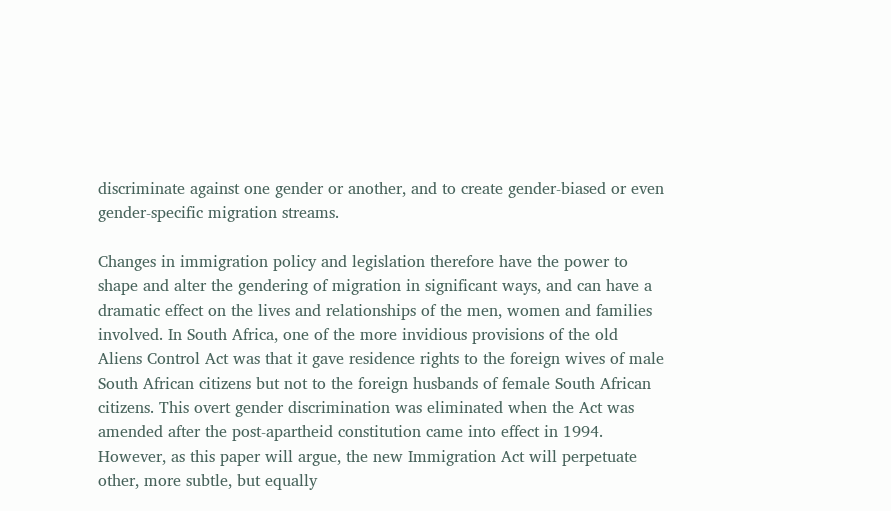discriminate against one gender or another, and to create gender-biased or even gender-specific migration streams.

Changes in immigration policy and legislation therefore have the power to shape and alter the gendering of migration in significant ways, and can have a dramatic effect on the lives and relationships of the men, women and families involved. In South Africa, one of the more invidious provisions of the old Aliens Control Act was that it gave residence rights to the foreign wives of male South African citizens but not to the foreign husbands of female South African citizens. This overt gender discrimination was eliminated when the Act was amended after the post-apartheid constitution came into effect in 1994. However, as this paper will argue, the new Immigration Act will perpetuate other, more subtle, but equally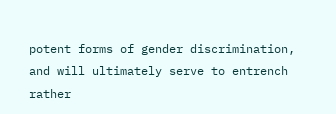potent forms of gender discrimination, and will ultimately serve to entrench rather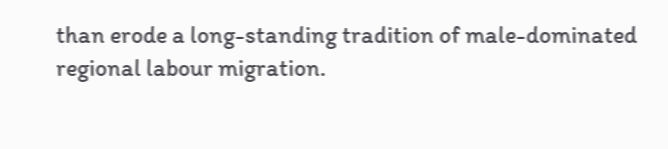than erode a long-standing tradition of male-dominated regional labour migration.